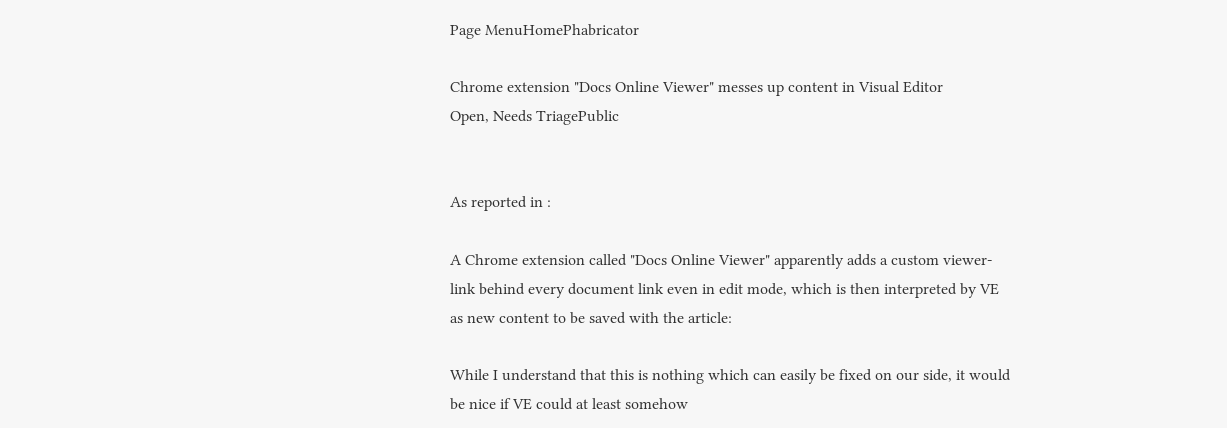Page MenuHomePhabricator

Chrome extension "Docs Online Viewer" messes up content in Visual Editor
Open, Needs TriagePublic


As reported in :

A Chrome extension called "Docs Online Viewer" apparently adds a custom viewer-link behind every document link even in edit mode, which is then interpreted by VE as new content to be saved with the article:

While I understand that this is nothing which can easily be fixed on our side, it would be nice if VE could at least somehow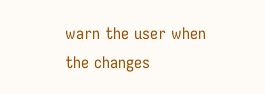warn the user when the changes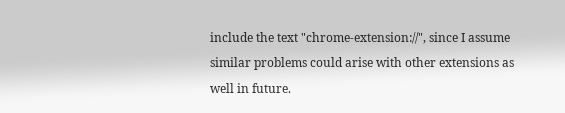include the text "chrome-extension://", since I assume similar problems could arise with other extensions as well in future.